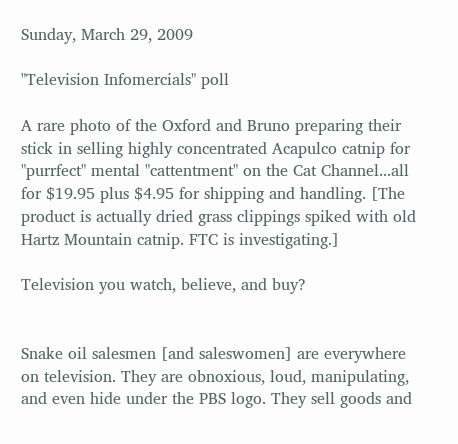Sunday, March 29, 2009

"Television Infomercials" poll

A rare photo of the Oxford and Bruno preparing their stick in selling highly concentrated Acapulco catnip for "purrfect" mental "cattentment" on the Cat Channel...all for $19.95 plus $4.95 for shipping and handling. [The product is actually dried grass clippings spiked with old Hartz Mountain catnip. FTC is investigating.]

Television you watch, believe, and buy?


Snake oil salesmen [and saleswomen] are everywhere on television. They are obnoxious, loud, manipulating, and even hide under the PBS logo. They sell goods and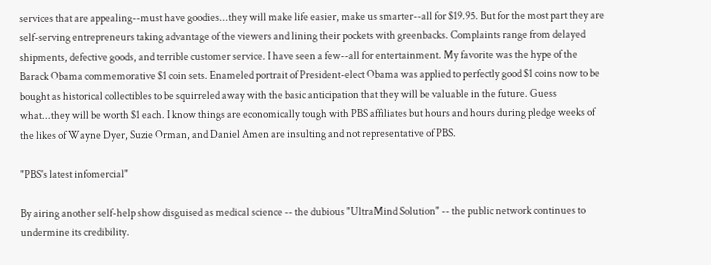services that are appealing--must have goodies...they will make life easier, make us smarter--all for $19.95. But for the most part they are self-serving entrepreneurs taking advantage of the viewers and lining their pockets with greenbacks. Complaints range from delayed shipments, defective goods, and terrible customer service. I have seen a few--all for entertainment. My favorite was the hype of the Barack Obama commemorative $1 coin sets. Enameled portrait of President-elect Obama was applied to perfectly good $1 coins now to be bought as historical collectibles to be squirreled away with the basic anticipation that they will be valuable in the future. Guess what...they will be worth $1 each. I know things are economically tough with PBS affiliates but hours and hours during pledge weeks of the likes of Wayne Dyer, Suzie Orman, and Daniel Amen are insulting and not representative of PBS.

"PBS's latest infomercial"

By airing another self-help show disguised as medical science -- the dubious "UltraMind Solution" -- the public network continues to undermine its credibility.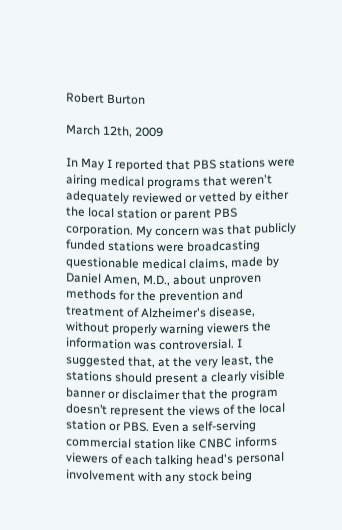Robert Burton

March 12th, 2009

In May I reported that PBS stations were airing medical programs that weren't adequately reviewed or vetted by either the local station or parent PBS corporation. My concern was that publicly funded stations were broadcasting questionable medical claims, made by Daniel Amen, M.D., about unproven methods for the prevention and treatment of Alzheimer's disease, without properly warning viewers the information was controversial. I suggested that, at the very least, the stations should present a clearly visible banner or disclaimer that the program doesn’t represent the views of the local station or PBS. Even a self-serving commercial station like CNBC informs viewers of each talking head's personal involvement with any stock being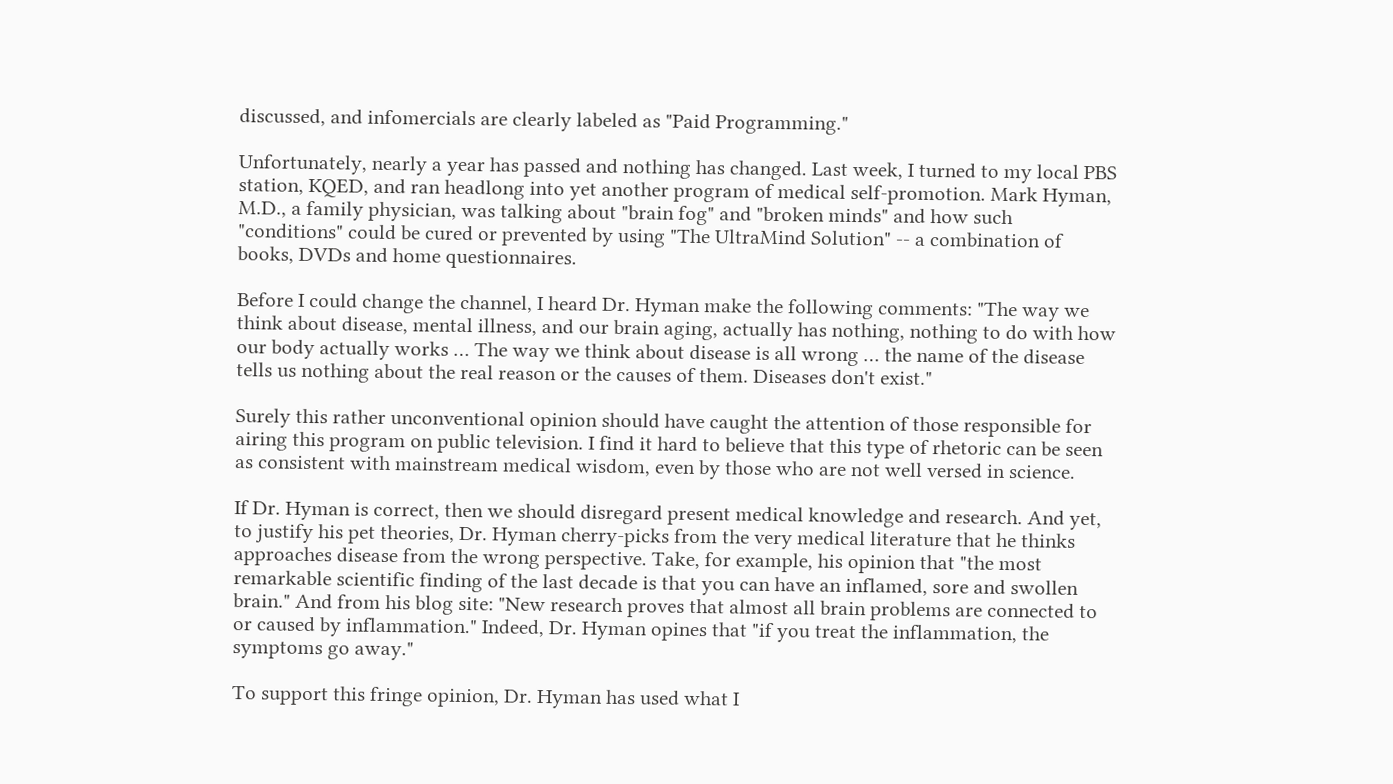discussed, and infomercials are clearly labeled as "Paid Programming."

Unfortunately, nearly a year has passed and nothing has changed. Last week, I turned to my local PBS station, KQED, and ran headlong into yet another program of medical self-promotion. Mark Hyman, M.D., a family physician, was talking about "brain fog" and "broken minds" and how such "conditions" could be cured or prevented by using "The UltraMind Solution" -- a combination of books, DVDs and home questionnaires.

Before I could change the channel, I heard Dr. Hyman make the following comments: "The way we think about disease, mental illness, and our brain aging, actually has nothing, nothing to do with how our body actually works … The way we think about disease is all wrong … the name of the disease tells us nothing about the real reason or the causes of them. Diseases don't exist."

Surely this rather unconventional opinion should have caught the attention of those responsible for airing this program on public television. I find it hard to believe that this type of rhetoric can be seen as consistent with mainstream medical wisdom, even by those who are not well versed in science.

If Dr. Hyman is correct, then we should disregard present medical knowledge and research. And yet, to justify his pet theories, Dr. Hyman cherry-picks from the very medical literature that he thinks approaches disease from the wrong perspective. Take, for example, his opinion that "the most remarkable scientific finding of the last decade is that you can have an inflamed, sore and swollen brain." And from his blog site: "New research proves that almost all brain problems are connected to or caused by inflammation." Indeed, Dr. Hyman opines that "if you treat the inflammation, the symptoms go away."

To support this fringe opinion, Dr. Hyman has used what I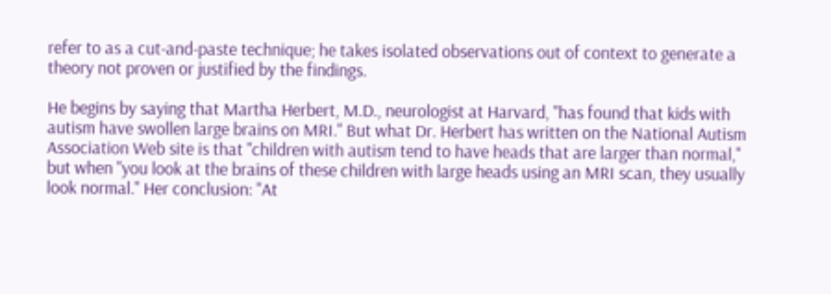refer to as a cut-and-paste technique; he takes isolated observations out of context to generate a theory not proven or justified by the findings.

He begins by saying that Martha Herbert, M.D., neurologist at Harvard, "has found that kids with autism have swollen large brains on MRI." But what Dr. Herbert has written on the National Autism Association Web site is that "children with autism tend to have heads that are larger than normal," but when "you look at the brains of these children with large heads using an MRI scan, they usually look normal." Her conclusion: "At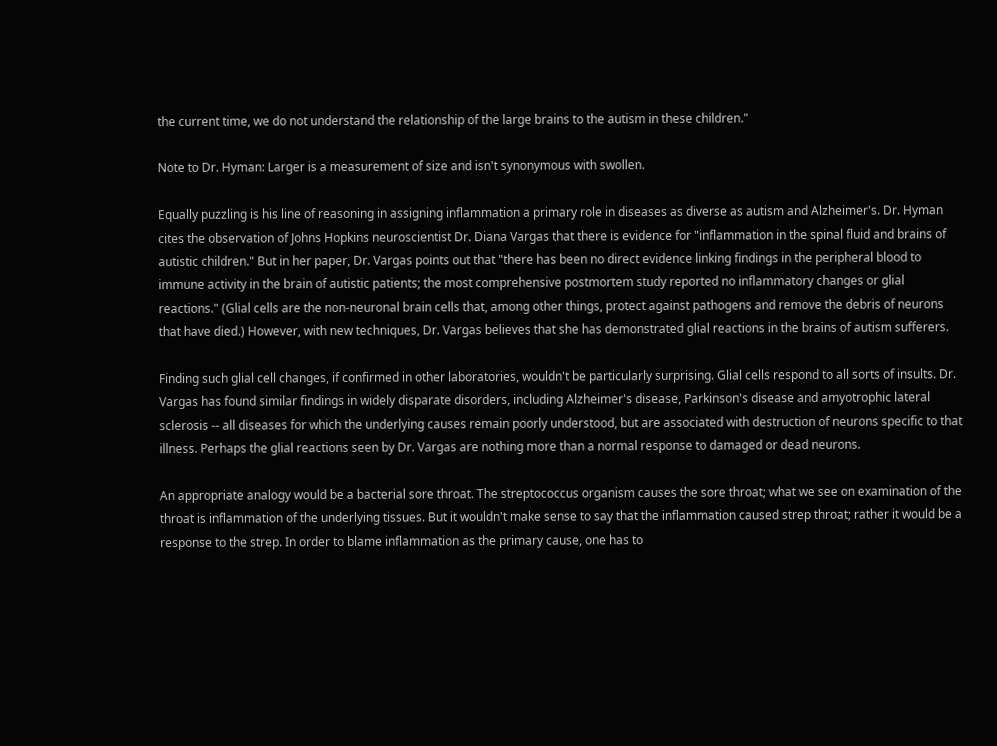the current time, we do not understand the relationship of the large brains to the autism in these children."

Note to Dr. Hyman: Larger is a measurement of size and isn't synonymous with swollen.

Equally puzzling is his line of reasoning in assigning inflammation a primary role in diseases as diverse as autism and Alzheimer's. Dr. Hyman cites the observation of Johns Hopkins neuroscientist Dr. Diana Vargas that there is evidence for "inflammation in the spinal fluid and brains of autistic children." But in her paper, Dr. Vargas points out that "there has been no direct evidence linking findings in the peripheral blood to immune activity in the brain of autistic patients; the most comprehensive postmortem study reported no inflammatory changes or glial reactions." (Glial cells are the non-neuronal brain cells that, among other things, protect against pathogens and remove the debris of neurons that have died.) However, with new techniques, Dr. Vargas believes that she has demonstrated glial reactions in the brains of autism sufferers.

Finding such glial cell changes, if confirmed in other laboratories, wouldn't be particularly surprising. Glial cells respond to all sorts of insults. Dr. Vargas has found similar findings in widely disparate disorders, including Alzheimer's disease, Parkinson's disease and amyotrophic lateral sclerosis -- all diseases for which the underlying causes remain poorly understood, but are associated with destruction of neurons specific to that illness. Perhaps the glial reactions seen by Dr. Vargas are nothing more than a normal response to damaged or dead neurons.

An appropriate analogy would be a bacterial sore throat. The streptococcus organism causes the sore throat; what we see on examination of the throat is inflammation of the underlying tissues. But it wouldn't make sense to say that the inflammation caused strep throat; rather it would be a response to the strep. In order to blame inflammation as the primary cause, one has to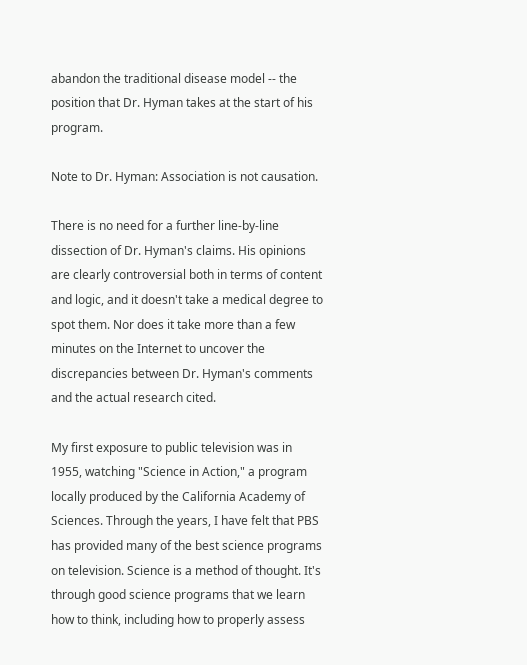abandon the traditional disease model -- the position that Dr. Hyman takes at the start of his program.

Note to Dr. Hyman: Association is not causation.

There is no need for a further line-by-line dissection of Dr. Hyman's claims. His opinions are clearly controversial both in terms of content and logic, and it doesn't take a medical degree to spot them. Nor does it take more than a few minutes on the Internet to uncover the discrepancies between Dr. Hyman's comments and the actual research cited.

My first exposure to public television was in 1955, watching "Science in Action," a program locally produced by the California Academy of Sciences. Through the years, I have felt that PBS has provided many of the best science programs on television. Science is a method of thought. It's through good science programs that we learn how to think, including how to properly assess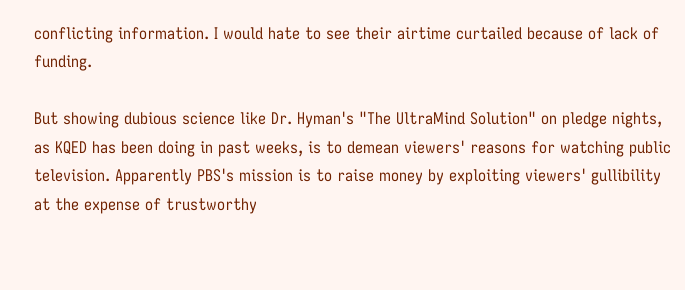conflicting information. I would hate to see their airtime curtailed because of lack of funding.

But showing dubious science like Dr. Hyman's "The UltraMind Solution" on pledge nights, as KQED has been doing in past weeks, is to demean viewers' reasons for watching public television. Apparently PBS's mission is to raise money by exploiting viewers' gullibility at the expense of trustworthy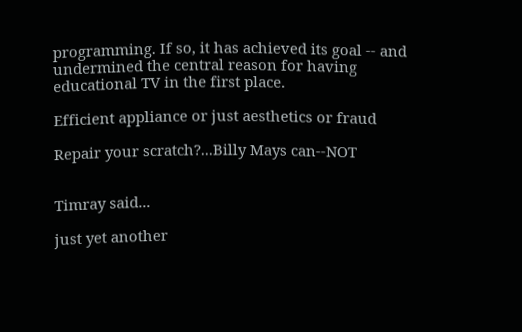programming. If so, it has achieved its goal -- and undermined the central reason for having educational TV in the first place.

Efficient appliance or just aesthetics or fraud

Repair your scratch?...Billy Mays can--NOT


Timray said...

just yet another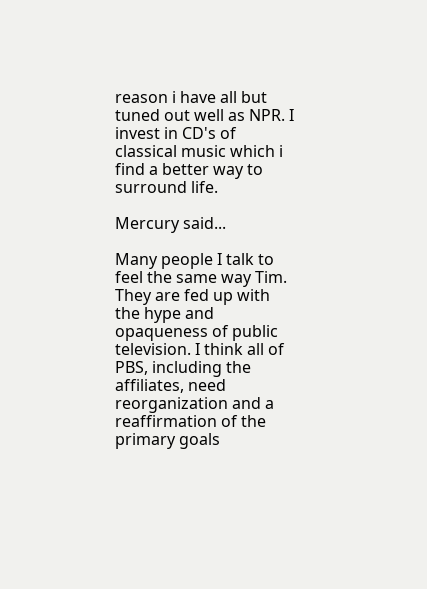reason i have all but tuned out well as NPR. I invest in CD's of classical music which i find a better way to surround life.

Mercury said...

Many people I talk to feel the same way Tim. They are fed up with the hype and opaqueness of public television. I think all of PBS, including the affiliates, need reorganization and a reaffirmation of the primary goals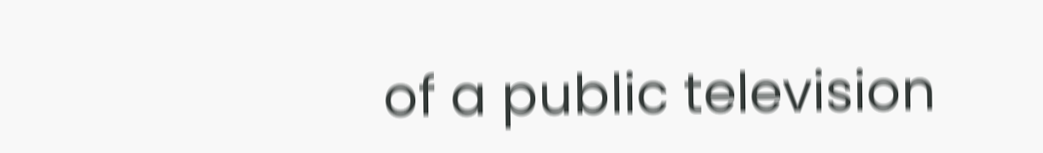of a public television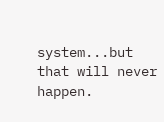system...but that will never happen.